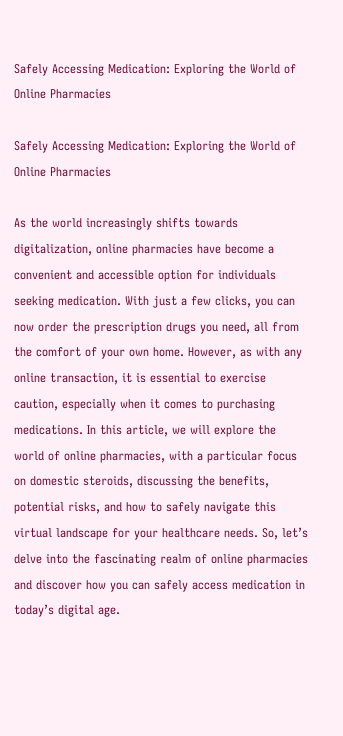Safely Accessing Medication: Exploring the World of Online Pharmacies

Safely Accessing Medication: Exploring the World of Online Pharmacies

As the world increasingly shifts towards digitalization, online pharmacies have become a convenient and accessible option for individuals seeking medication. With just a few clicks, you can now order the prescription drugs you need, all from the comfort of your own home. However, as with any online transaction, it is essential to exercise caution, especially when it comes to purchasing medications. In this article, we will explore the world of online pharmacies, with a particular focus on domestic steroids, discussing the benefits, potential risks, and how to safely navigate this virtual landscape for your healthcare needs. So, let’s delve into the fascinating realm of online pharmacies and discover how you can safely access medication in today’s digital age.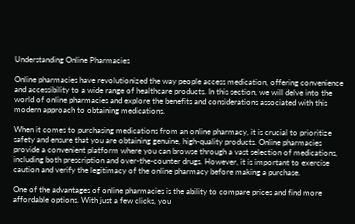Understanding Online Pharmacies

Online pharmacies have revolutionized the way people access medication, offering convenience and accessibility to a wide range of healthcare products. In this section, we will delve into the world of online pharmacies and explore the benefits and considerations associated with this modern approach to obtaining medications.

When it comes to purchasing medications from an online pharmacy, it is crucial to prioritize safety and ensure that you are obtaining genuine, high-quality products. Online pharmacies provide a convenient platform where you can browse through a vast selection of medications, including both prescription and over-the-counter drugs. However, it is important to exercise caution and verify the legitimacy of the online pharmacy before making a purchase.

One of the advantages of online pharmacies is the ability to compare prices and find more affordable options. With just a few clicks, you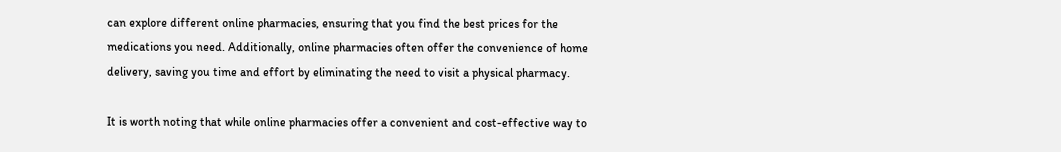can explore different online pharmacies, ensuring that you find the best prices for the medications you need. Additionally, online pharmacies often offer the convenience of home delivery, saving you time and effort by eliminating the need to visit a physical pharmacy.

It is worth noting that while online pharmacies offer a convenient and cost-effective way to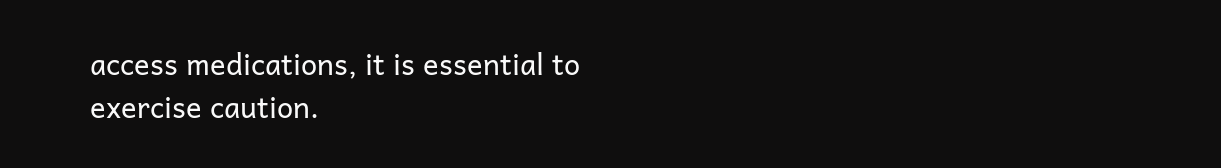access medications, it is essential to exercise caution.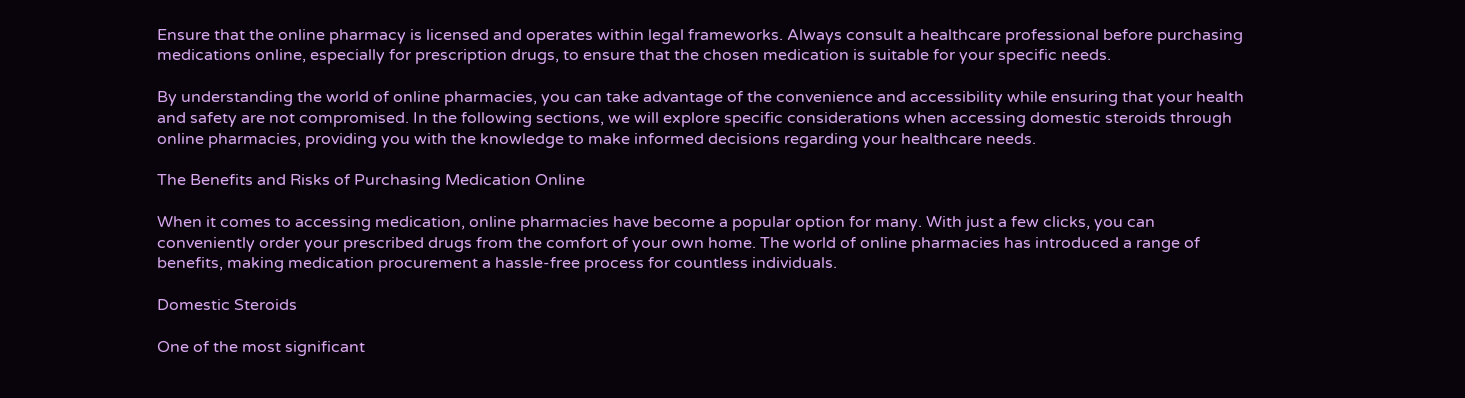Ensure that the online pharmacy is licensed and operates within legal frameworks. Always consult a healthcare professional before purchasing medications online, especially for prescription drugs, to ensure that the chosen medication is suitable for your specific needs.

By understanding the world of online pharmacies, you can take advantage of the convenience and accessibility while ensuring that your health and safety are not compromised. In the following sections, we will explore specific considerations when accessing domestic steroids through online pharmacies, providing you with the knowledge to make informed decisions regarding your healthcare needs.

The Benefits and Risks of Purchasing Medication Online

When it comes to accessing medication, online pharmacies have become a popular option for many. With just a few clicks, you can conveniently order your prescribed drugs from the comfort of your own home. The world of online pharmacies has introduced a range of benefits, making medication procurement a hassle-free process for countless individuals.

Domestic Steroids

One of the most significant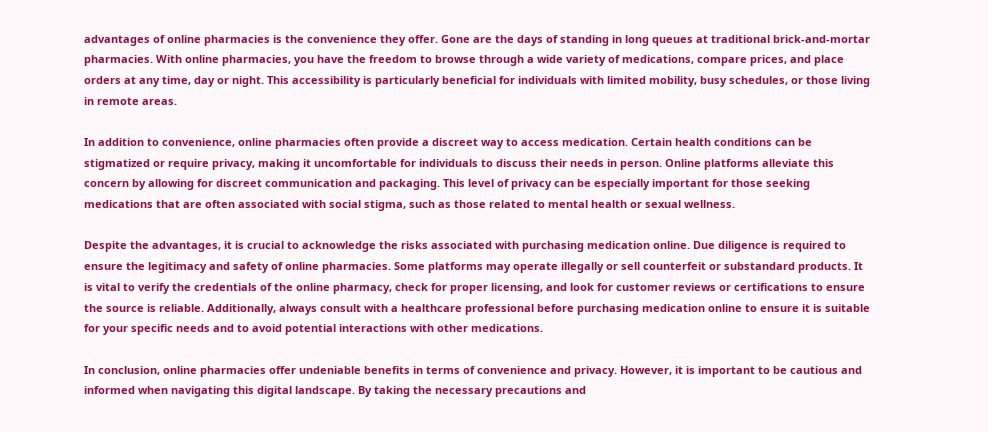advantages of online pharmacies is the convenience they offer. Gone are the days of standing in long queues at traditional brick-and-mortar pharmacies. With online pharmacies, you have the freedom to browse through a wide variety of medications, compare prices, and place orders at any time, day or night. This accessibility is particularly beneficial for individuals with limited mobility, busy schedules, or those living in remote areas.

In addition to convenience, online pharmacies often provide a discreet way to access medication. Certain health conditions can be stigmatized or require privacy, making it uncomfortable for individuals to discuss their needs in person. Online platforms alleviate this concern by allowing for discreet communication and packaging. This level of privacy can be especially important for those seeking medications that are often associated with social stigma, such as those related to mental health or sexual wellness.

Despite the advantages, it is crucial to acknowledge the risks associated with purchasing medication online. Due diligence is required to ensure the legitimacy and safety of online pharmacies. Some platforms may operate illegally or sell counterfeit or substandard products. It is vital to verify the credentials of the online pharmacy, check for proper licensing, and look for customer reviews or certifications to ensure the source is reliable. Additionally, always consult with a healthcare professional before purchasing medication online to ensure it is suitable for your specific needs and to avoid potential interactions with other medications.

In conclusion, online pharmacies offer undeniable benefits in terms of convenience and privacy. However, it is important to be cautious and informed when navigating this digital landscape. By taking the necessary precautions and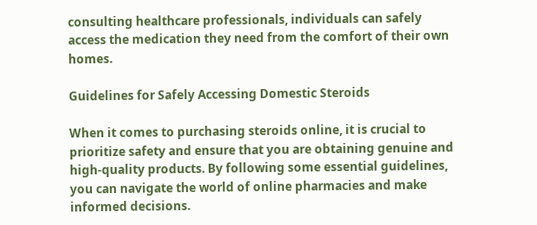consulting healthcare professionals, individuals can safely access the medication they need from the comfort of their own homes.

Guidelines for Safely Accessing Domestic Steroids

When it comes to purchasing steroids online, it is crucial to prioritize safety and ensure that you are obtaining genuine and high-quality products. By following some essential guidelines, you can navigate the world of online pharmacies and make informed decisions.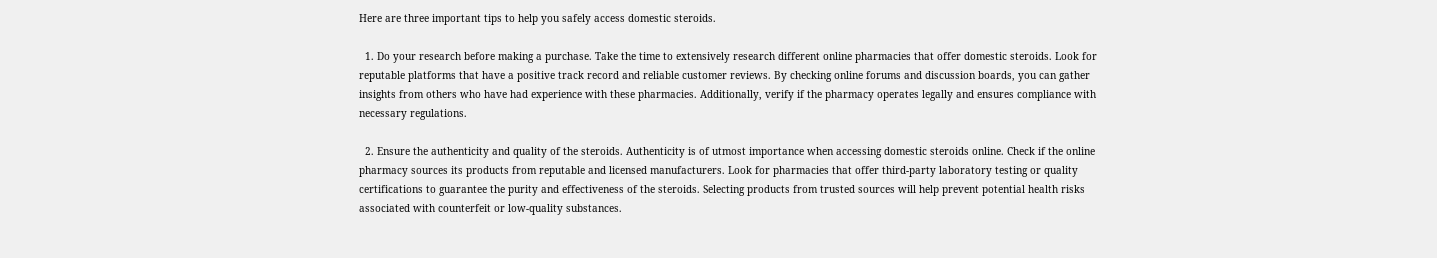Here are three important tips to help you safely access domestic steroids.

  1. Do your research before making a purchase. Take the time to extensively research different online pharmacies that offer domestic steroids. Look for reputable platforms that have a positive track record and reliable customer reviews. By checking online forums and discussion boards, you can gather insights from others who have had experience with these pharmacies. Additionally, verify if the pharmacy operates legally and ensures compliance with necessary regulations.

  2. Ensure the authenticity and quality of the steroids. Authenticity is of utmost importance when accessing domestic steroids online. Check if the online pharmacy sources its products from reputable and licensed manufacturers. Look for pharmacies that offer third-party laboratory testing or quality certifications to guarantee the purity and effectiveness of the steroids. Selecting products from trusted sources will help prevent potential health risks associated with counterfeit or low-quality substances.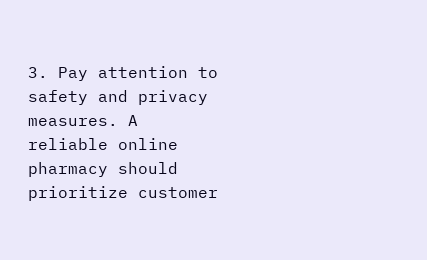3. Pay attention to safety and privacy measures. A reliable online pharmacy should prioritize customer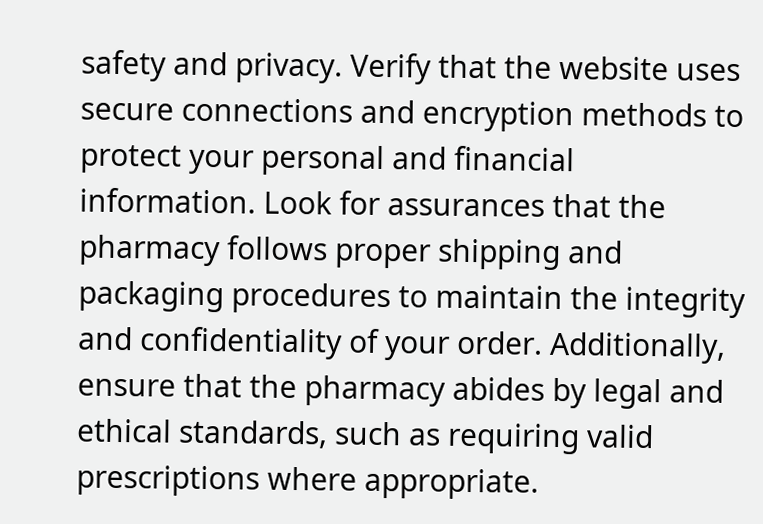safety and privacy. Verify that the website uses secure connections and encryption methods to protect your personal and financial information. Look for assurances that the pharmacy follows proper shipping and packaging procedures to maintain the integrity and confidentiality of your order. Additionally, ensure that the pharmacy abides by legal and ethical standards, such as requiring valid prescriptions where appropriate.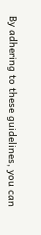By adhering to these guidelines, you can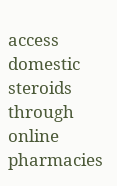access domestic steroids through online pharmacies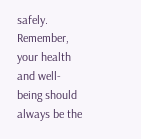safely. Remember, your health and well-being should always be the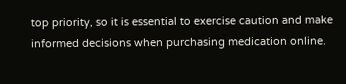top priority, so it is essential to exercise caution and make informed decisions when purchasing medication online.